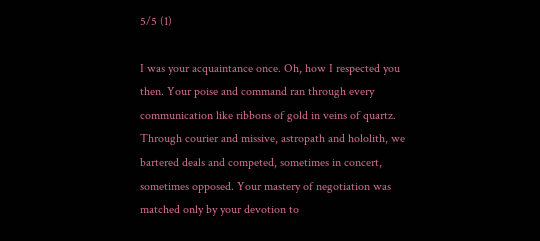5/5 (1)

I was your acquaintance once. Oh, how I respected you then. Your poise and command ran through every communication like ribbons of gold in veins of quartz. Through courier and missive, astropath and hololith, we bartered deals and competed, sometimes in concert, sometimes opposed. Your mastery of negotiation was matched only by your devotion to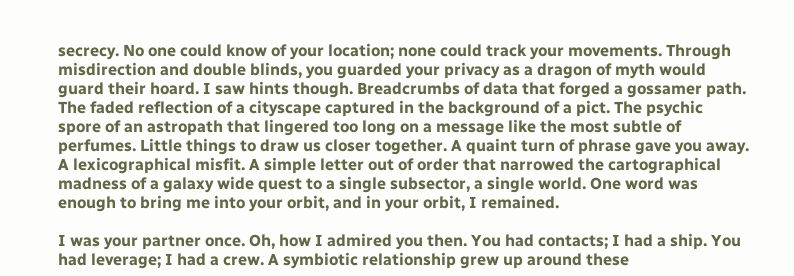secrecy. No one could know of your location; none could track your movements. Through misdirection and double blinds, you guarded your privacy as a dragon of myth would guard their hoard. I saw hints though. Breadcrumbs of data that forged a gossamer path. The faded reflection of a cityscape captured in the background of a pict. The psychic spore of an astropath that lingered too long on a message like the most subtle of perfumes. Little things to draw us closer together. A quaint turn of phrase gave you away. A lexicographical misfit. A simple letter out of order that narrowed the cartographical madness of a galaxy wide quest to a single subsector, a single world. One word was enough to bring me into your orbit, and in your orbit, I remained.

I was your partner once. Oh, how I admired you then. You had contacts; I had a ship. You had leverage; I had a crew. A symbiotic relationship grew up around these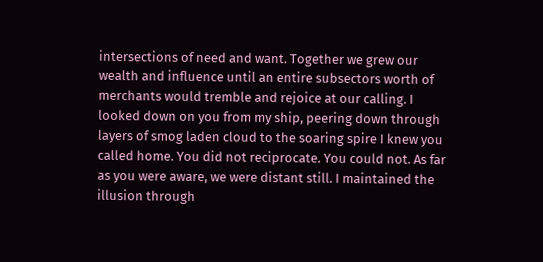intersections of need and want. Together we grew our wealth and influence until an entire subsectors worth of merchants would tremble and rejoice at our calling. I looked down on you from my ship, peering down through layers of smog laden cloud to the soaring spire I knew you called home. You did not reciprocate. You could not. As far as you were aware, we were distant still. I maintained the illusion through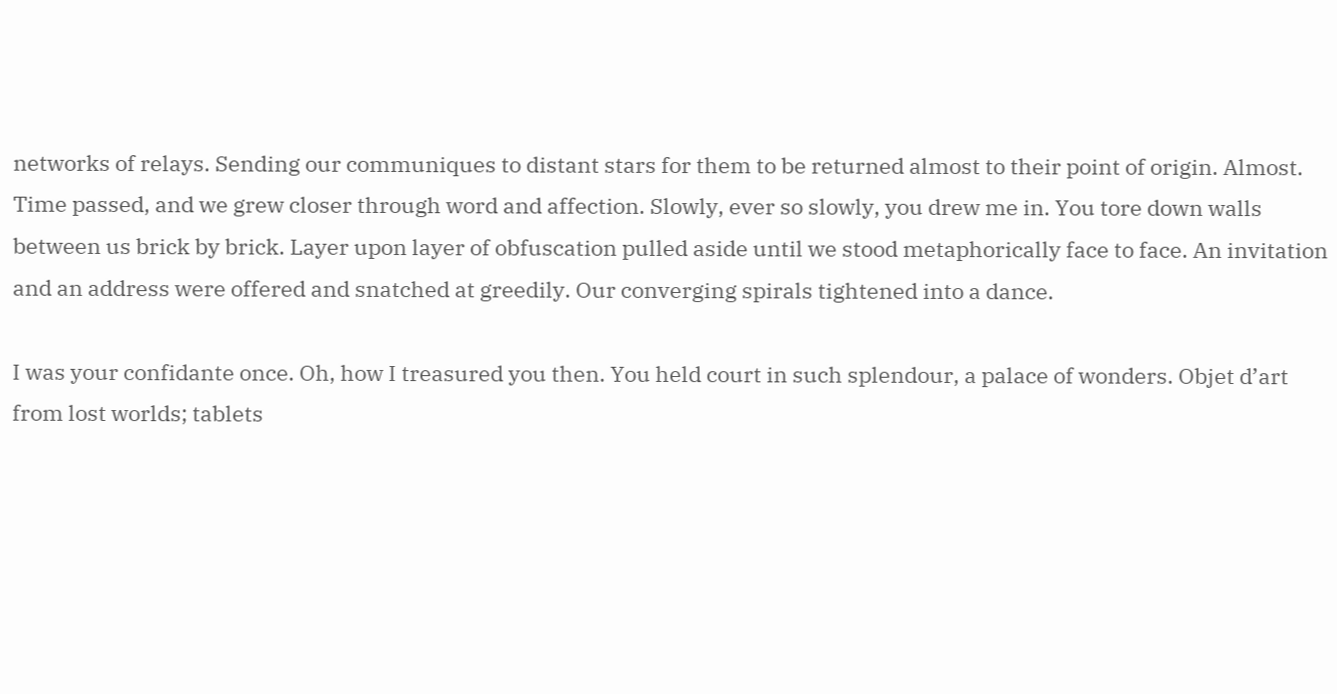networks of relays. Sending our communiques to distant stars for them to be returned almost to their point of origin. Almost. Time passed, and we grew closer through word and affection. Slowly, ever so slowly, you drew me in. You tore down walls between us brick by brick. Layer upon layer of obfuscation pulled aside until we stood metaphorically face to face. An invitation and an address were offered and snatched at greedily. Our converging spirals tightened into a dance.

I was your confidante once. Oh, how I treasured you then. You held court in such splendour, a palace of wonders. Objet d’art from lost worlds; tablets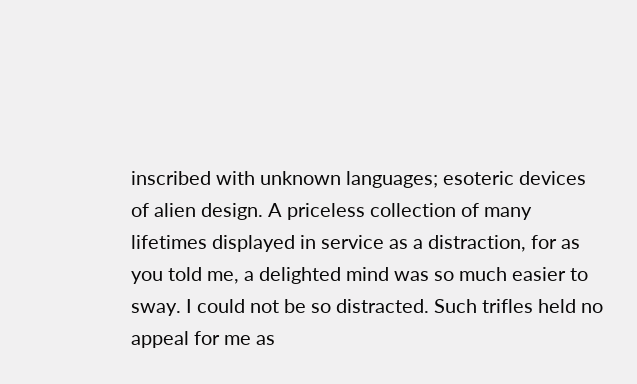inscribed with unknown languages; esoteric devices of alien design. A priceless collection of many lifetimes displayed in service as a distraction, for as you told me, a delighted mind was so much easier to sway. I could not be so distracted. Such trifles held no appeal for me as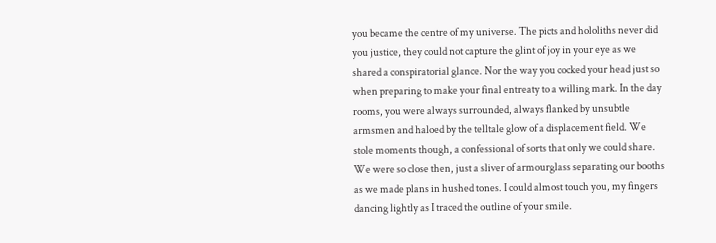you became the centre of my universe. The picts and hololiths never did you justice, they could not capture the glint of joy in your eye as we shared a conspiratorial glance. Nor the way you cocked your head just so when preparing to make your final entreaty to a willing mark. In the day rooms, you were always surrounded, always flanked by unsubtle armsmen and haloed by the telltale glow of a displacement field. We stole moments though, a confessional of sorts that only we could share. We were so close then, just a sliver of armourglass separating our booths as we made plans in hushed tones. I could almost touch you, my fingers dancing lightly as I traced the outline of your smile.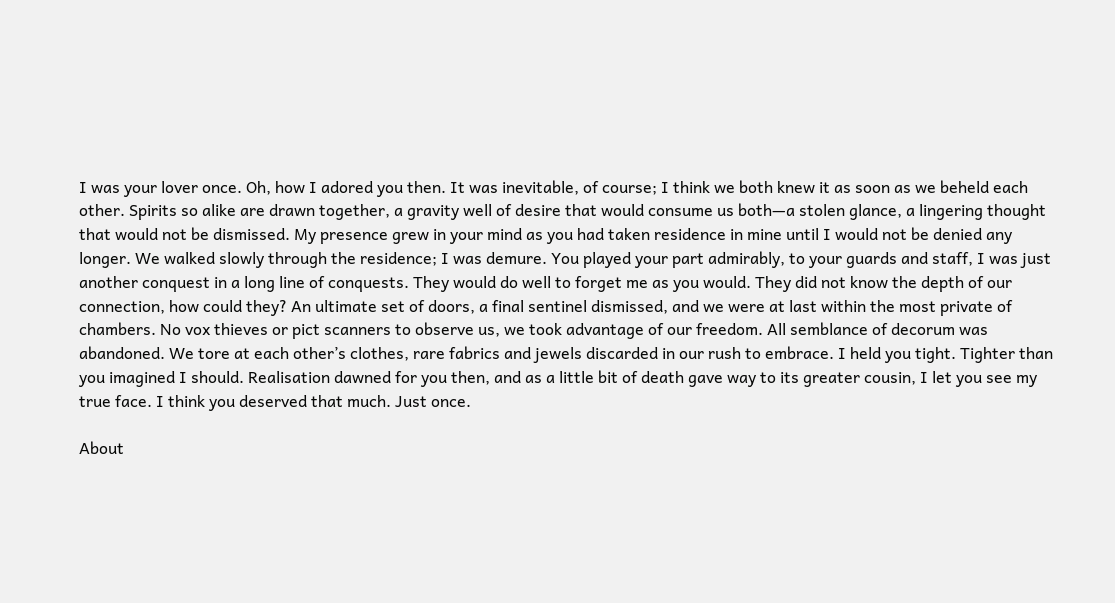I was your lover once. Oh, how I adored you then. It was inevitable, of course; I think we both knew it as soon as we beheld each other. Spirits so alike are drawn together, a gravity well of desire that would consume us both—a stolen glance, a lingering thought that would not be dismissed. My presence grew in your mind as you had taken residence in mine until I would not be denied any longer. We walked slowly through the residence; I was demure. You played your part admirably, to your guards and staff, I was just another conquest in a long line of conquests. They would do well to forget me as you would. They did not know the depth of our connection, how could they? An ultimate set of doors, a final sentinel dismissed, and we were at last within the most private of chambers. No vox thieves or pict scanners to observe us, we took advantage of our freedom. All semblance of decorum was abandoned. We tore at each other’s clothes, rare fabrics and jewels discarded in our rush to embrace. I held you tight. Tighter than you imagined I should. Realisation dawned for you then, and as a little bit of death gave way to its greater cousin, I let you see my true face. I think you deserved that much. Just once.

About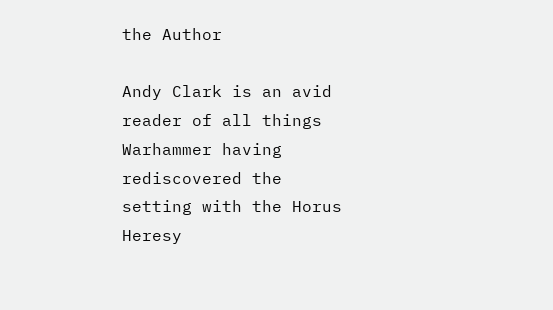the Author

Andy Clark is an avid reader of all things Warhammer having rediscovered the setting with the Horus Heresy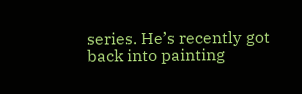series. He’s recently got back into painting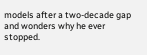models after a two-decade gap and wonders why he ever stopped.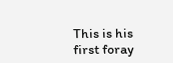This is his first foray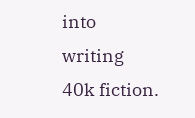into writing 40k fiction.